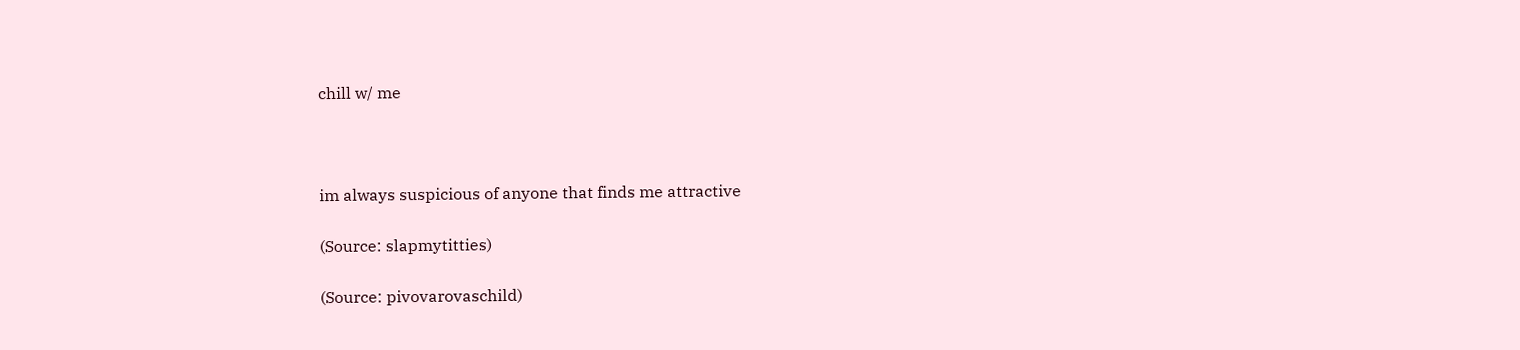chill w/ me



im always suspicious of anyone that finds me attractive

(Source: slapmytitties)

(Source: pivovarovaschild)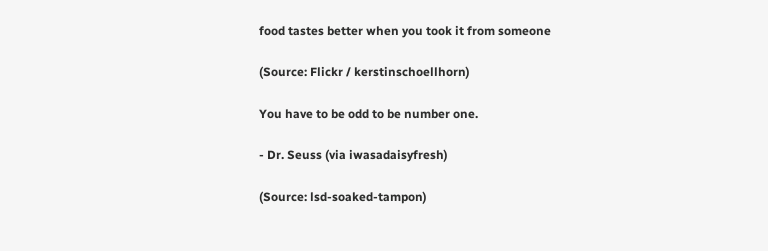food tastes better when you took it from someone

(Source: Flickr / kerstinschoellhorn)

You have to be odd to be number one.

- Dr. Seuss (via iwasadaisyfresh)

(Source: lsd-soaked-tampon)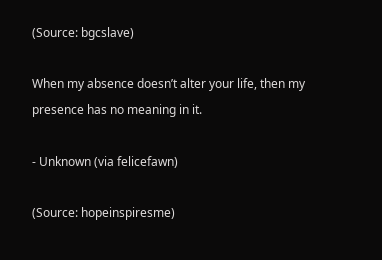(Source: bgcslave)

When my absence doesn’t alter your life, then my presence has no meaning in it.

- Unknown (via felicefawn)

(Source: hopeinspiresme)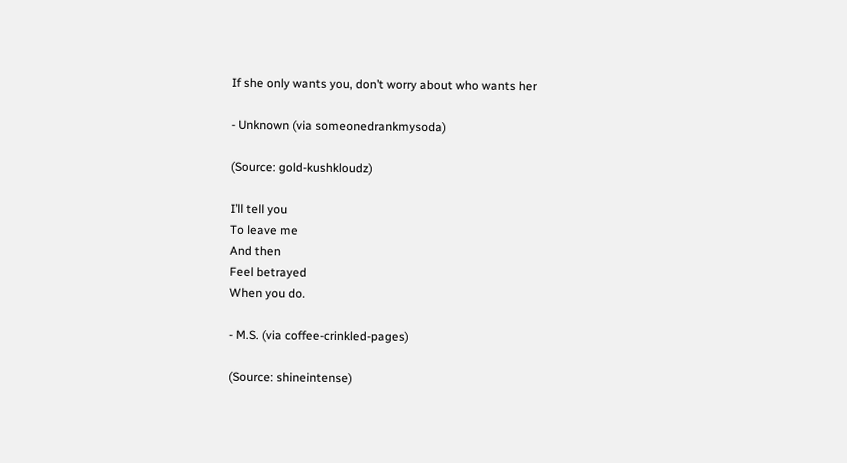If she only wants you, don’t worry about who wants her

- Unknown (via someonedrankmysoda)

(Source: gold-kushkloudz)

I’ll tell you
To leave me
And then
Feel betrayed
When you do.

- M.S. (via coffee-crinkled-pages)

(Source: shineintense)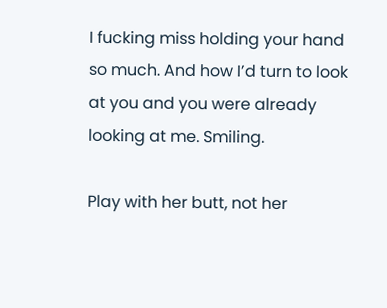I fucking miss holding your hand so much. And how I’d turn to look at you and you were already looking at me. Smiling.

Play with her butt, not her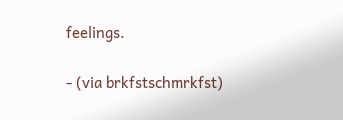feelings.

- (via brkfstschmrkfst)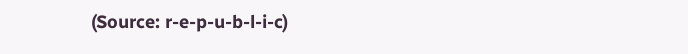(Source: r-e-p-u-b-l-i-c)